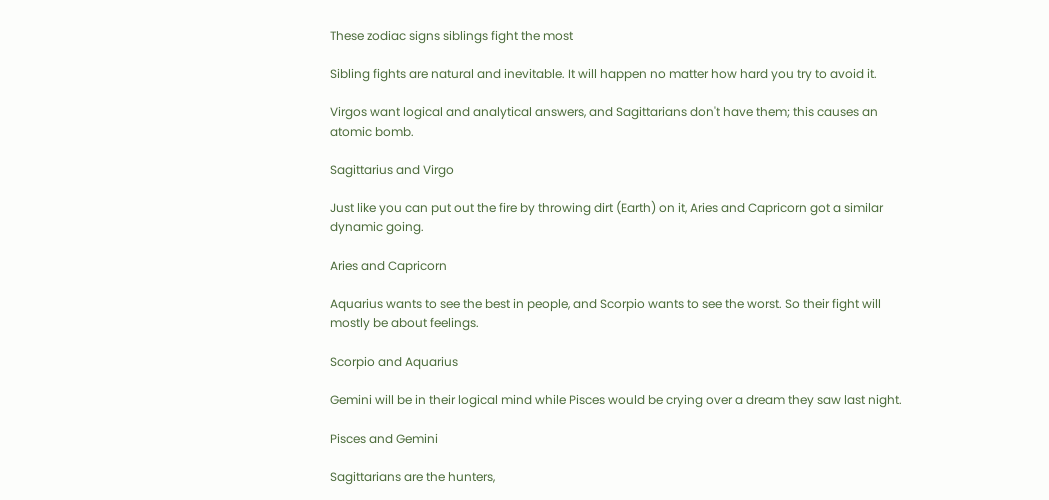These zodiac signs siblings fight the most

Sibling fights are natural and inevitable. It will happen no matter how hard you try to avoid it.

Virgos want logical and analytical answers, and Sagittarians don't have them; this causes an atomic bomb.

Sagittarius and Virgo

Just like you can put out the fire by throwing dirt (Earth) on it, Aries and Capricorn got a similar dynamic going.

Aries and Capricorn

Aquarius wants to see the best in people, and Scorpio wants to see the worst. So their fight will mostly be about feelings.

Scorpio and Aquarius

Gemini will be in their logical mind while Pisces would be crying over a dream they saw last night.

Pisces and Gemini

Sagittarians are the hunters,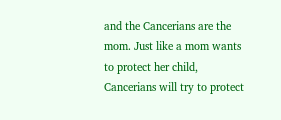and the Cancerians are the mom. Just like a mom wants to protect her child, Cancerians will try to protect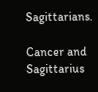Sagittarians.

Cancer and Sagittarius